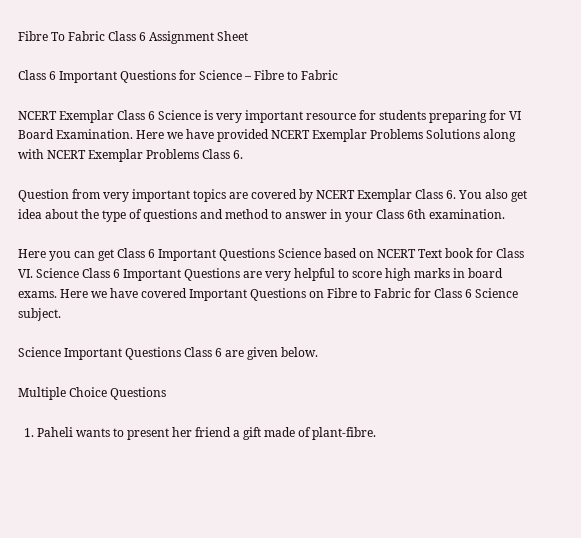Fibre To Fabric Class 6 Assignment Sheet

Class 6 Important Questions for Science – Fibre to Fabric

NCERT Exemplar Class 6 Science is very important resource for students preparing for VI Board Examination. Here we have provided NCERT Exemplar Problems Solutions along with NCERT Exemplar Problems Class 6.

Question from very important topics are covered by NCERT Exemplar Class 6. You also get idea about the type of questions and method to answer in your Class 6th examination.

Here you can get Class 6 Important Questions Science based on NCERT Text book for Class VI. Science Class 6 Important Questions are very helpful to score high marks in board exams. Here we have covered Important Questions on Fibre to Fabric for Class 6 Science subject.

Science Important Questions Class 6 are given below.

Multiple Choice Questions

  1. Paheli wants to present her friend a gift made of plant-fibre.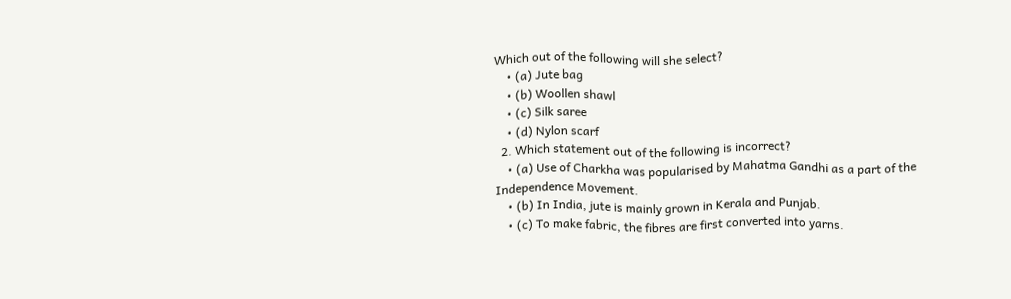Which out of the following will she select?
    • (a) Jute bag
    • (b) Woollen shawl
    • (c) Silk saree
    • (d) Nylon scarf
  2. Which statement out of the following is incorrect?
    • (a) Use of Charkha was popularised by Mahatma Gandhi as a part of the Independence Movement.
    • (b) In India, jute is mainly grown in Kerala and Punjab.
    • (c) To make fabric, the fibres are first converted into yarns.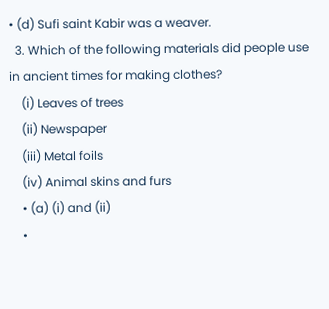• (d) Sufi saint Kabir was a weaver.
  3. Which of the following materials did people use in ancient times for making clothes?
    (i) Leaves of trees
    (ii) Newspaper
    (iii) Metal foils
    (iv) Animal skins and furs
    • (a) (i) and (ii)
    •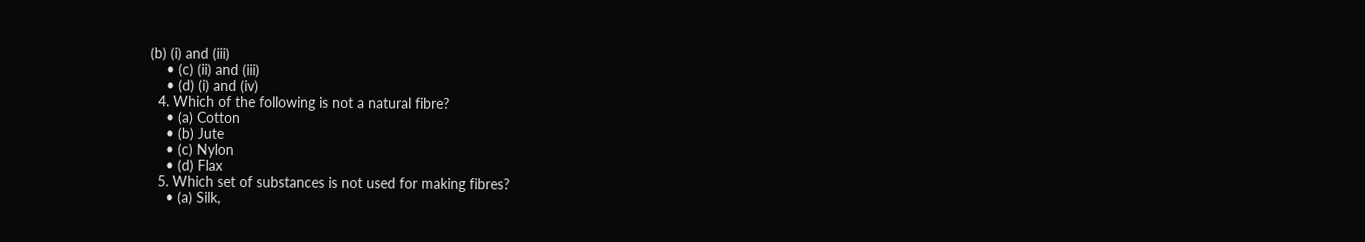(b) (i) and (iii)
    • (c) (ii) and (iii)
    • (d) (i) and (iv)
  4. Which of the following is not a natural fibre?
    • (a) Cotton
    • (b) Jute
    • (c) Nylon
    • (d) Flax
  5. Which set of substances is not used for making fibres?
    • (a) Silk,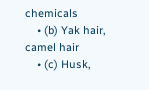chemicals
    • (b) Yak hair, camel hair
    • (c) Husk,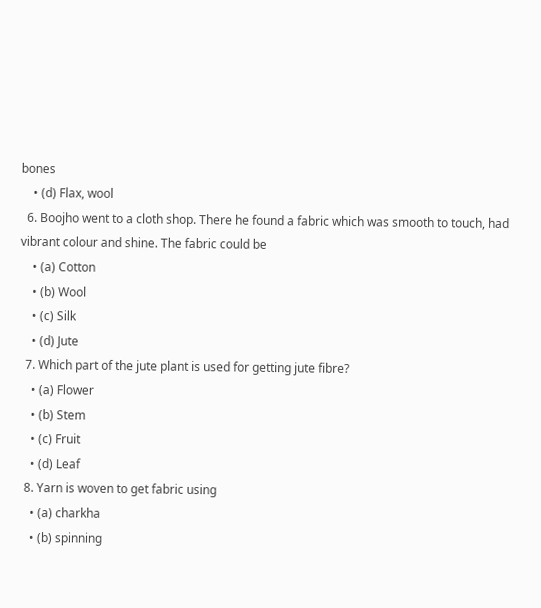bones
    • (d) Flax, wool
  6. Boojho went to a cloth shop. There he found a fabric which was smooth to touch, had vibrant colour and shine. The fabric could be
    • (a) Cotton
    • (b) Wool
    • (c) Silk
    • (d) Jute
  7. Which part of the jute plant is used for getting jute fibre?
    • (a) Flower
    • (b) Stem
    • (c) Fruit
    • (d) Leaf
  8. Yarn is woven to get fabric using
    • (a) charkha
    • (b) spinning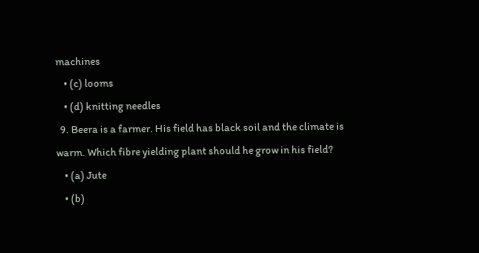machines
    • (c) looms
    • (d) knitting needles
  9. Beera is a farmer. His field has black soil and the climate is warm. Which fibre yielding plant should he grow in his field?
    • (a) Jute
    • (b)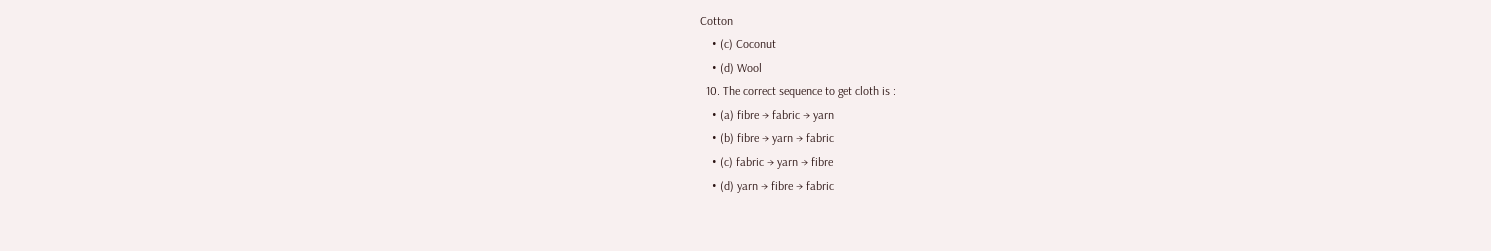Cotton
    • (c) Coconut
    • (d) Wool
  10. The correct sequence to get cloth is :
    • (a) fibre → fabric → yarn
    • (b) fibre → yarn → fabric
    • (c) fabric → yarn → fibre
    • (d) yarn → fibre → fabric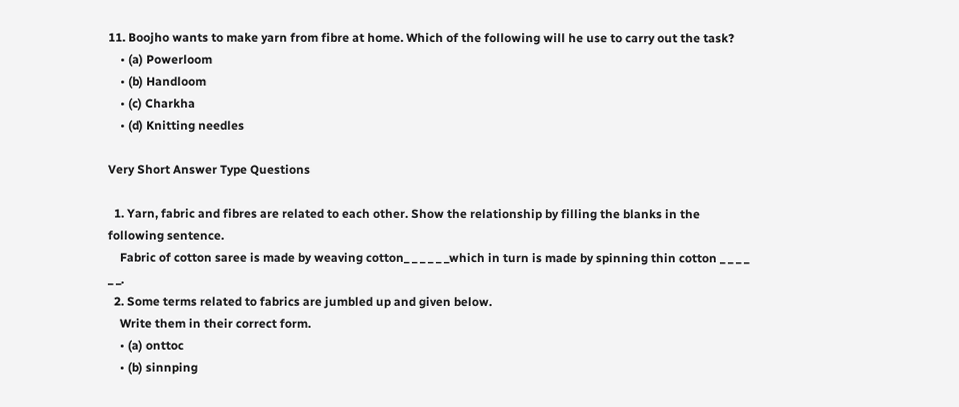11. Boojho wants to make yarn from fibre at home. Which of the following will he use to carry out the task?
    • (a) Powerloom
    • (b) Handloom
    • (c) Charkha
    • (d) Knitting needles

Very Short Answer Type Questions

  1. Yarn, fabric and fibres are related to each other. Show the relationship by filling the blanks in the following sentence.
    Fabric of cotton saree is made by weaving cotton_ _ _ _ _ _which in turn is made by spinning thin cotton _ _ _ _ _ _.
  2. Some terms related to fabrics are jumbled up and given below.
    Write them in their correct form.
    • (a) onttoc
    • (b) sinnping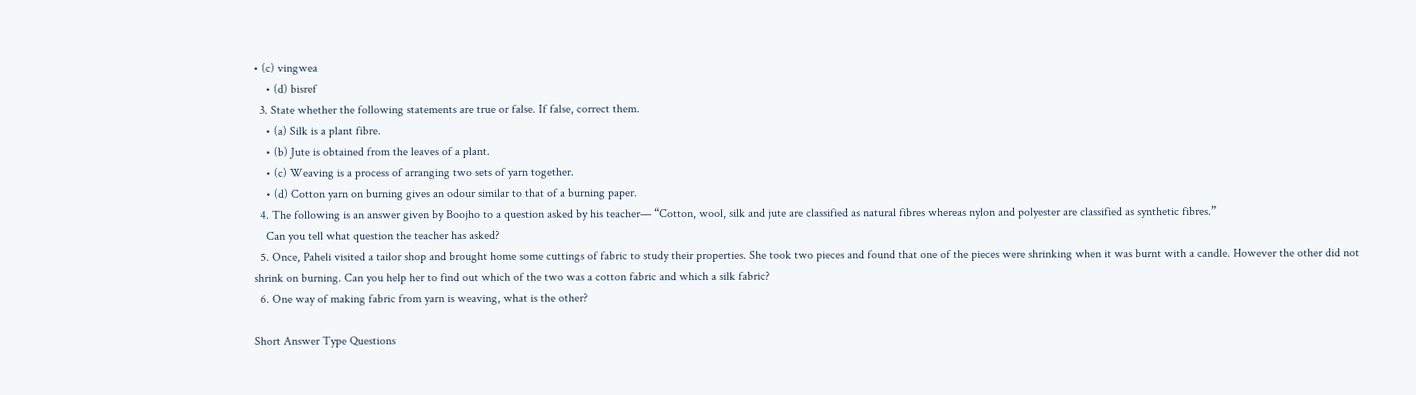• (c) vingwea
    • (d) bisref
  3. State whether the following statements are true or false. If false, correct them.
    • (a) Silk is a plant fibre.
    • (b) Jute is obtained from the leaves of a plant.
    • (c) Weaving is a process of arranging two sets of yarn together.
    • (d) Cotton yarn on burning gives an odour similar to that of a burning paper.
  4. The following is an answer given by Boojho to a question asked by his teacher— “Cotton, wool, silk and jute are classified as natural fibres whereas nylon and polyester are classified as synthetic fibres.”
    Can you tell what question the teacher has asked?
  5. Once, Paheli visited a tailor shop and brought home some cuttings of fabric to study their properties. She took two pieces and found that one of the pieces were shrinking when it was burnt with a candle. However the other did not shrink on burning. Can you help her to find out which of the two was a cotton fabric and which a silk fabric?
  6. One way of making fabric from yarn is weaving, what is the other?

Short Answer Type Questions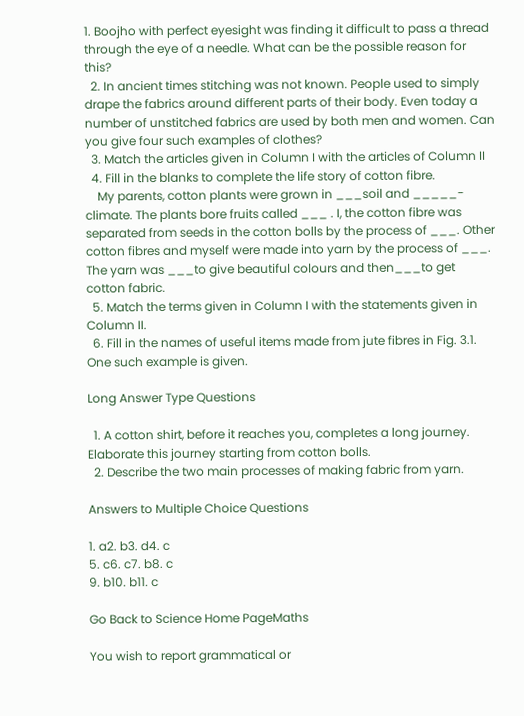1. Boojho with perfect eyesight was finding it difficult to pass a thread through the eye of a needle. What can be the possible reason for this?
  2. In ancient times stitching was not known. People used to simply drape the fabrics around different parts of their body. Even today a number of unstitched fabrics are used by both men and women. Can you give four such examples of clothes?
  3. Match the articles given in Column I with the articles of Column II
  4. Fill in the blanks to complete the life story of cotton fibre.
    My parents, cotton plants were grown in ___soil and _____- climate. The plants bore fruits called ___ . I, the cotton fibre was separated from seeds in the cotton bolls by the process of ___. Other cotton fibres and myself were made into yarn by the process of ___. The yarn was ___to give beautiful colours and then___to get cotton fabric.
  5. Match the terms given in Column I with the statements given in Column II.
  6. Fill in the names of useful items made from jute fibres in Fig. 3.1. One such example is given.

Long Answer Type Questions

  1. A cotton shirt, before it reaches you, completes a long journey. Elaborate this journey starting from cotton bolls.
  2. Describe the two main processes of making fabric from yarn.

Answers to Multiple Choice Questions

1. a2. b3. d4. c
5. c6. c7. b8. c
9. b10. b11. c

Go Back to Science Home PageMaths

You wish to report grammatical or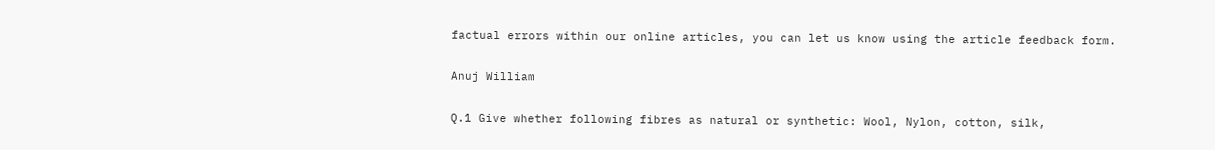factual errors within our online articles, you can let us know using the article feedback form.

Anuj William

Q.1 Give whether following fibres as natural or synthetic: Wool, Nylon, cotton, silk,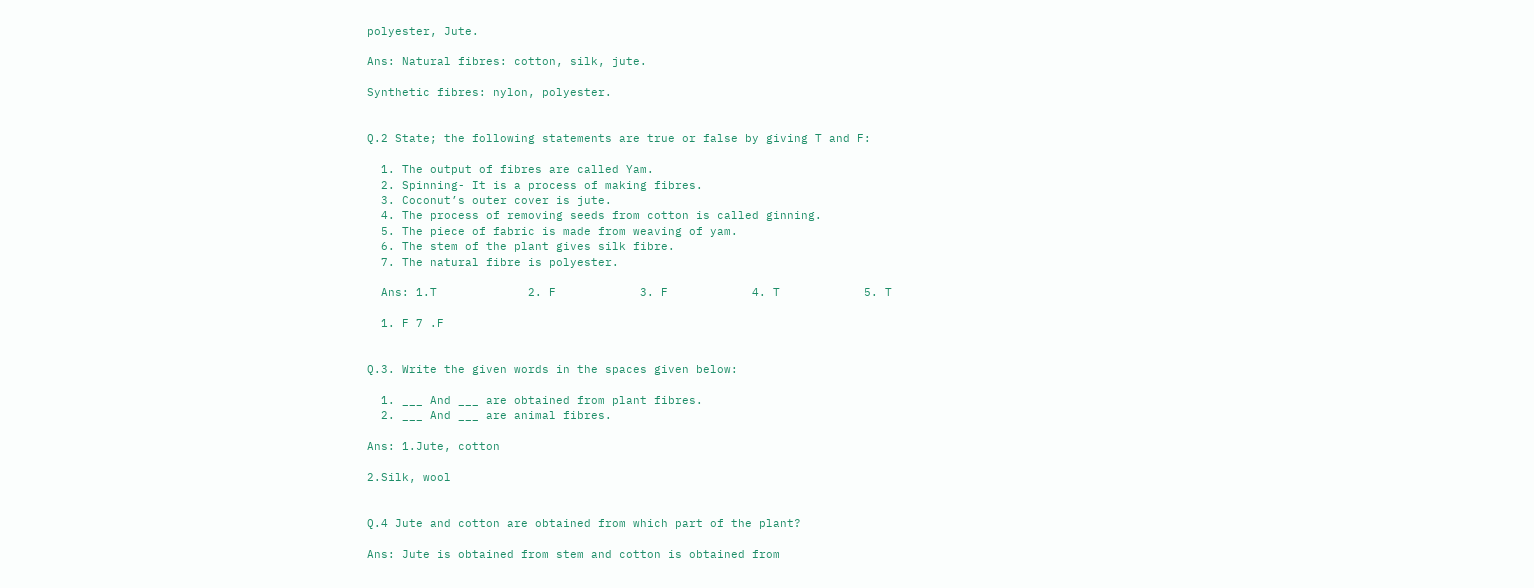polyester, Jute.

Ans: Natural fibres: cotton, silk, jute.

Synthetic fibres: nylon, polyester.


Q.2 State; the following statements are true or false by giving T and F:

  1. The output of fibres are called Yam.
  2. Spinning- It is a process of making fibres.
  3. Coconut’s outer cover is jute.
  4. The process of removing seeds from cotton is called ginning.
  5. The piece of fabric is made from weaving of yam.
  6. The stem of the plant gives silk fibre.
  7. The natural fibre is polyester.

  Ans: 1.T             2. F            3. F            4. T            5. T

  1. F 7 .F


Q.3. Write the given words in the spaces given below:

  1. ___ And ___ are obtained from plant fibres.
  2. ___ And ___ are animal fibres.

Ans: 1.Jute, cotton

2.Silk, wool


Q.4 Jute and cotton are obtained from which part of the plant?

Ans: Jute is obtained from stem and cotton is obtained from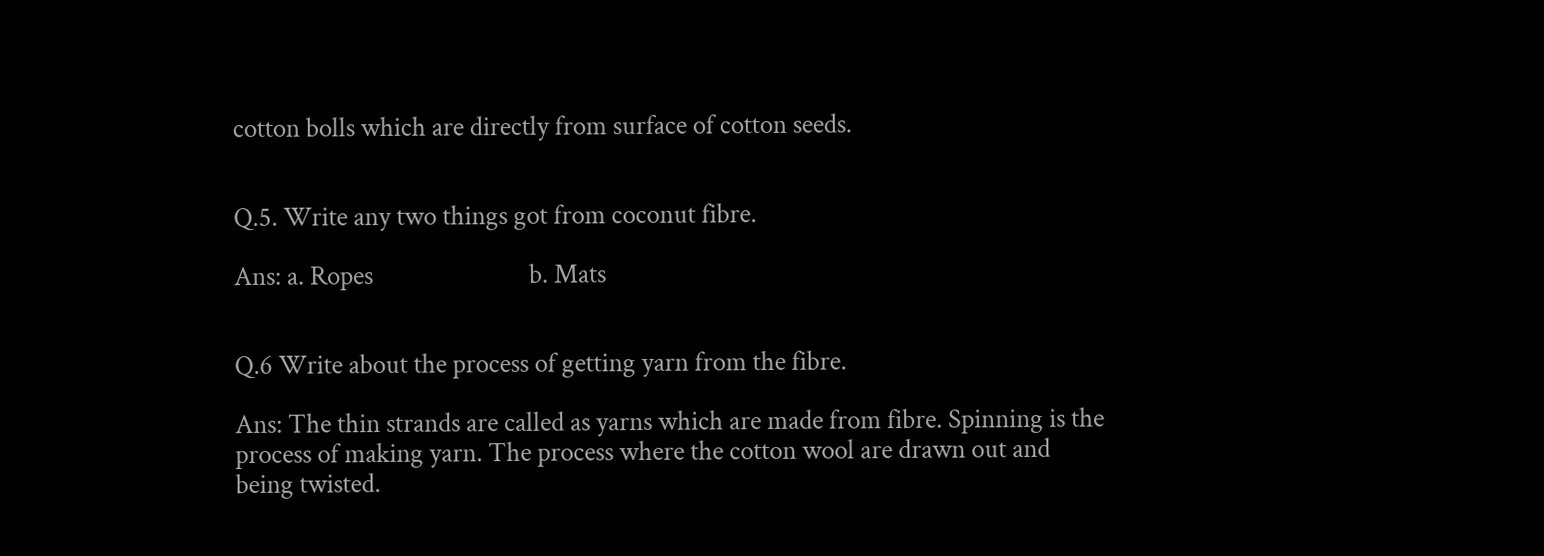cotton bolls which are directly from surface of cotton seeds.


Q.5. Write any two things got from coconut fibre.

Ans: a. Ropes                          b. Mats


Q.6 Write about the process of getting yarn from the fibre.

Ans: The thin strands are called as yarns which are made from fibre. Spinning is the process of making yarn. The process where the cotton wool are drawn out and being twisted.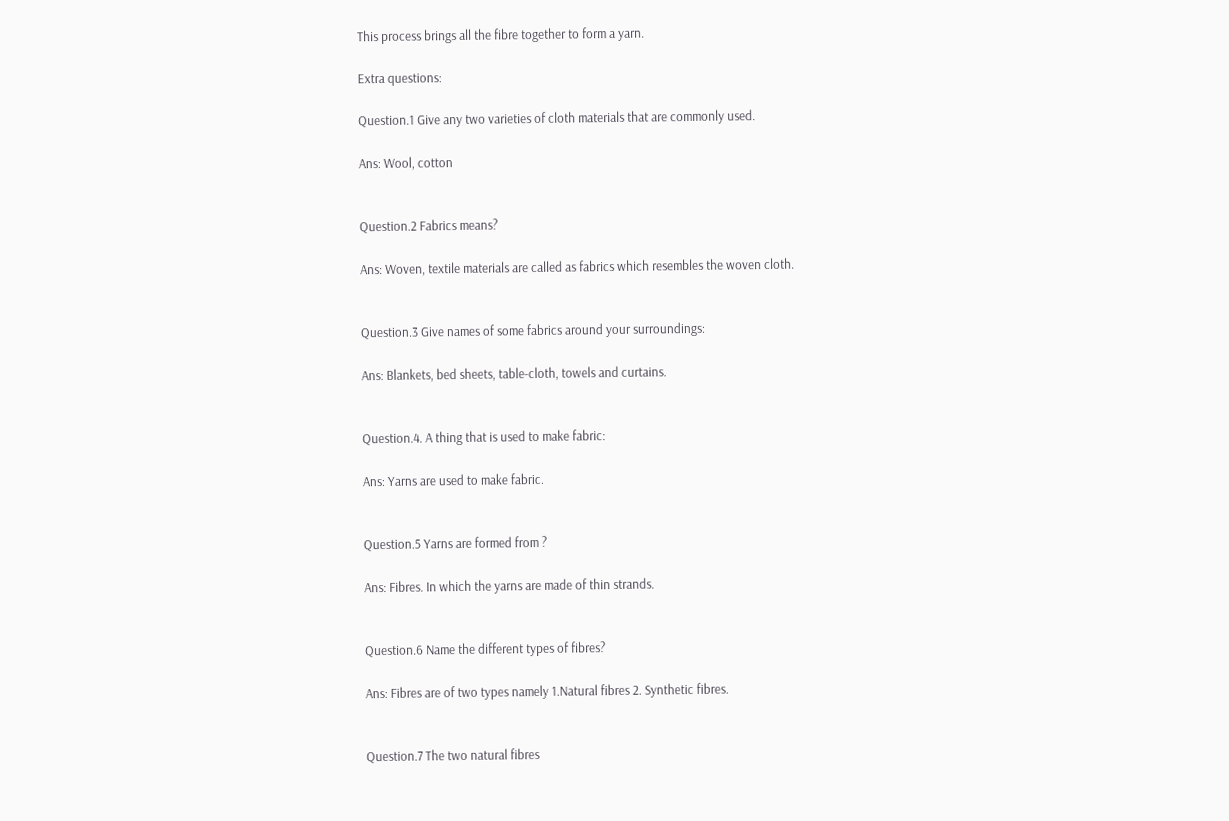This process brings all the fibre together to form a yarn.

Extra questions:

Question.1 Give any two varieties of cloth materials that are commonly used.

Ans: Wool, cotton


Question.2 Fabrics means?

Ans: Woven, textile materials are called as fabrics which resembles the woven cloth.


Question.3 Give names of some fabrics around your surroundings:

Ans: Blankets, bed sheets, table-cloth, towels and curtains.


Question.4. A thing that is used to make fabric:

Ans: Yarns are used to make fabric.


Question.5 Yarns are formed from ?

Ans: Fibres. In which the yarns are made of thin strands.


Question.6 Name the different types of fibres?

Ans: Fibres are of two types namely 1.Natural fibres 2. Synthetic fibres.


Question.7 The two natural fibres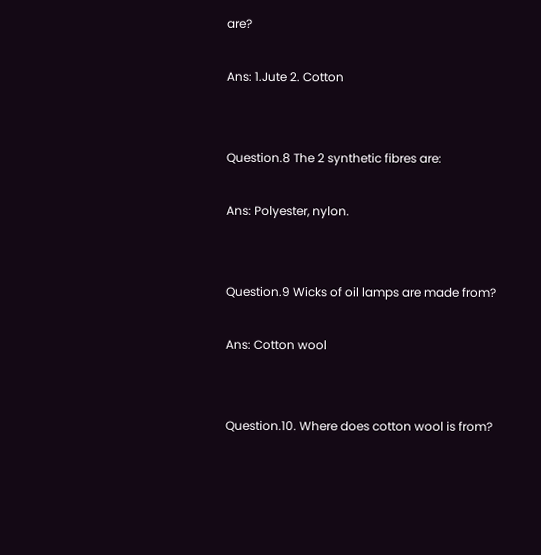are?

Ans: 1.Jute 2. Cotton


Question.8 The 2 synthetic fibres are:

Ans: Polyester, nylon.


Question.9 Wicks of oil lamps are made from?

Ans: Cotton wool


Question.10. Where does cotton wool is from?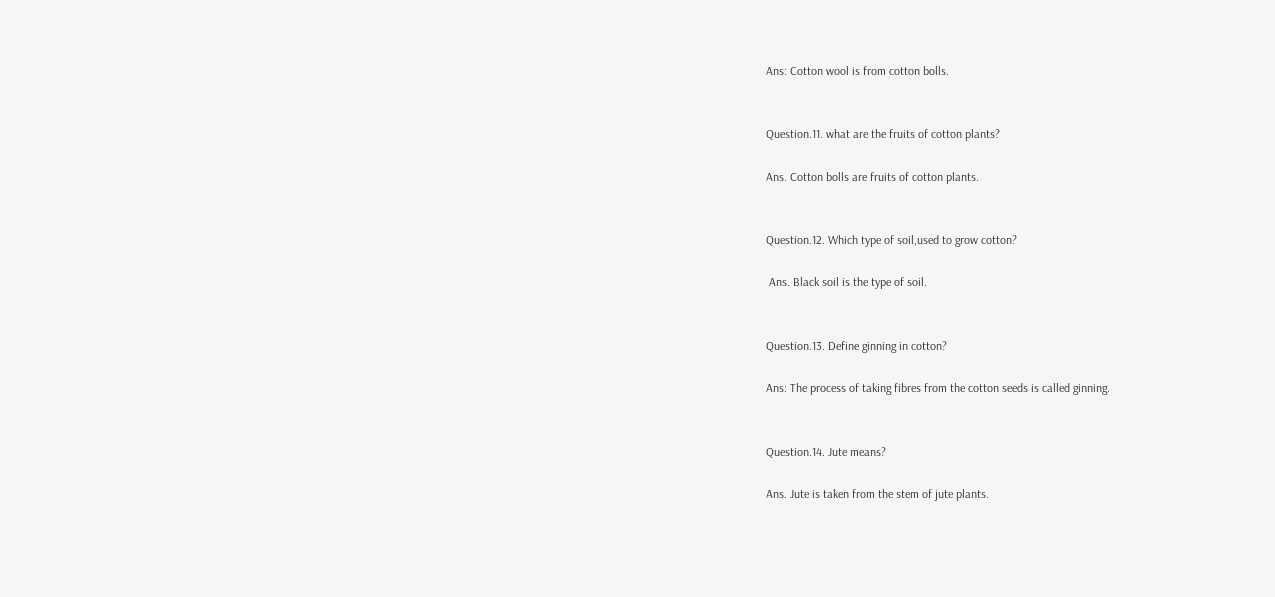Ans: Cotton wool is from cotton bolls.


Question.11. what are the fruits of cotton plants?

Ans. Cotton bolls are fruits of cotton plants.


Question.12. Which type of soil,used to grow cotton?

 Ans. Black soil is the type of soil.


Question.13. Define ginning in cotton?

Ans: The process of taking fibres from the cotton seeds is called ginning.


Question.14. Jute means?

Ans. Jute is taken from the stem of jute plants.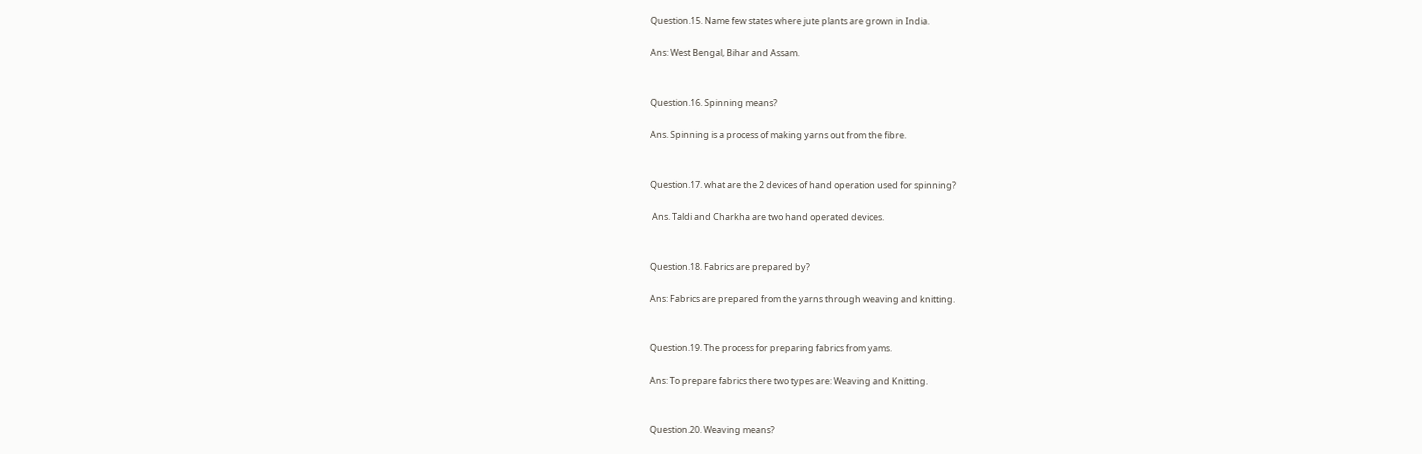Question.15. Name few states where jute plants are grown in India.

Ans: West Bengal, Bihar and Assam.


Question.16. Spinning means?

Ans. Spinning is a process of making yarns out from the fibre.


Question.17. what are the 2 devices of hand operation used for spinning?

 Ans. Taldi and Charkha are two hand operated devices.


Question.18. Fabrics are prepared by?

Ans: Fabrics are prepared from the yarns through weaving and knitting.


Question.19. The process for preparing fabrics from yams.

Ans: To prepare fabrics there two types are: Weaving and Knitting.


Question.20. Weaving means?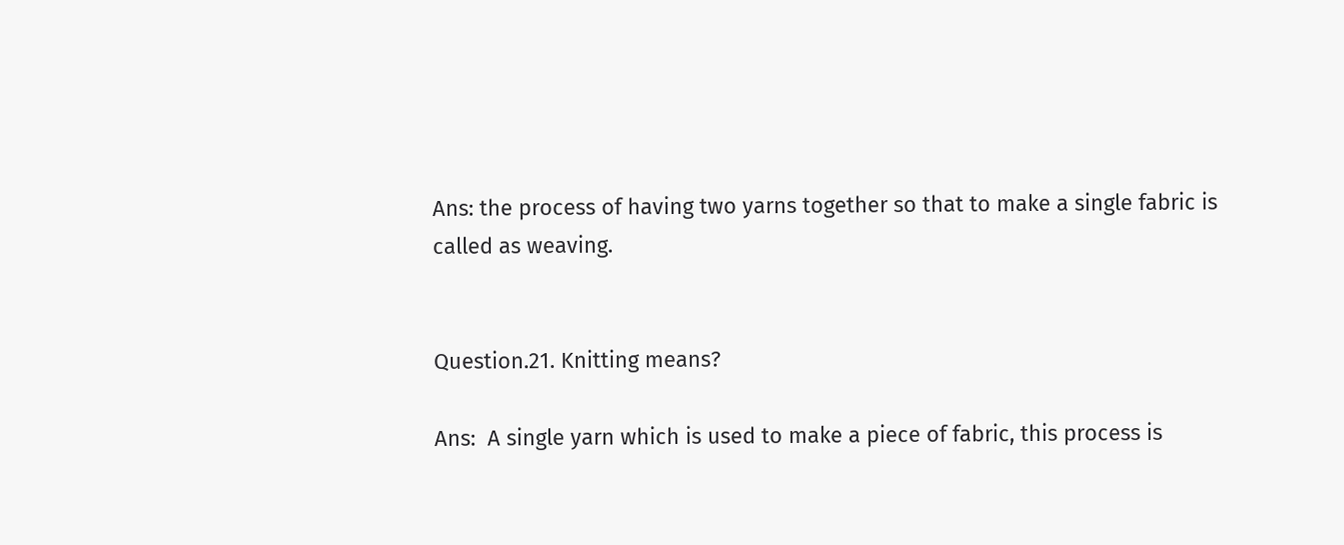Ans: the process of having two yarns together so that to make a single fabric is called as weaving.


Question.21. Knitting means?

Ans:  A single yarn which is used to make a piece of fabric, this process is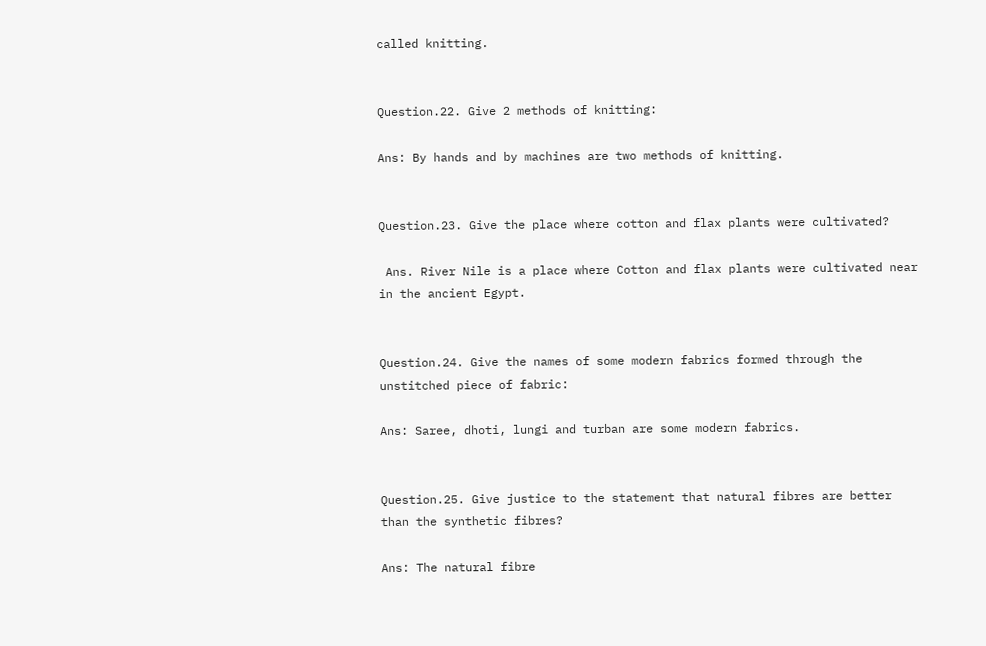called knitting.


Question.22. Give 2 methods of knitting:

Ans: By hands and by machines are two methods of knitting.


Question.23. Give the place where cotton and flax plants were cultivated?

 Ans. River Nile is a place where Cotton and flax plants were cultivated near in the ancient Egypt.


Question.24. Give the names of some modern fabrics formed through the unstitched piece of fabric:

Ans: Saree, dhoti, lungi and turban are some modern fabrics.


Question.25. Give justice to the statement that natural fibres are better than the synthetic fibres?

Ans: The natural fibre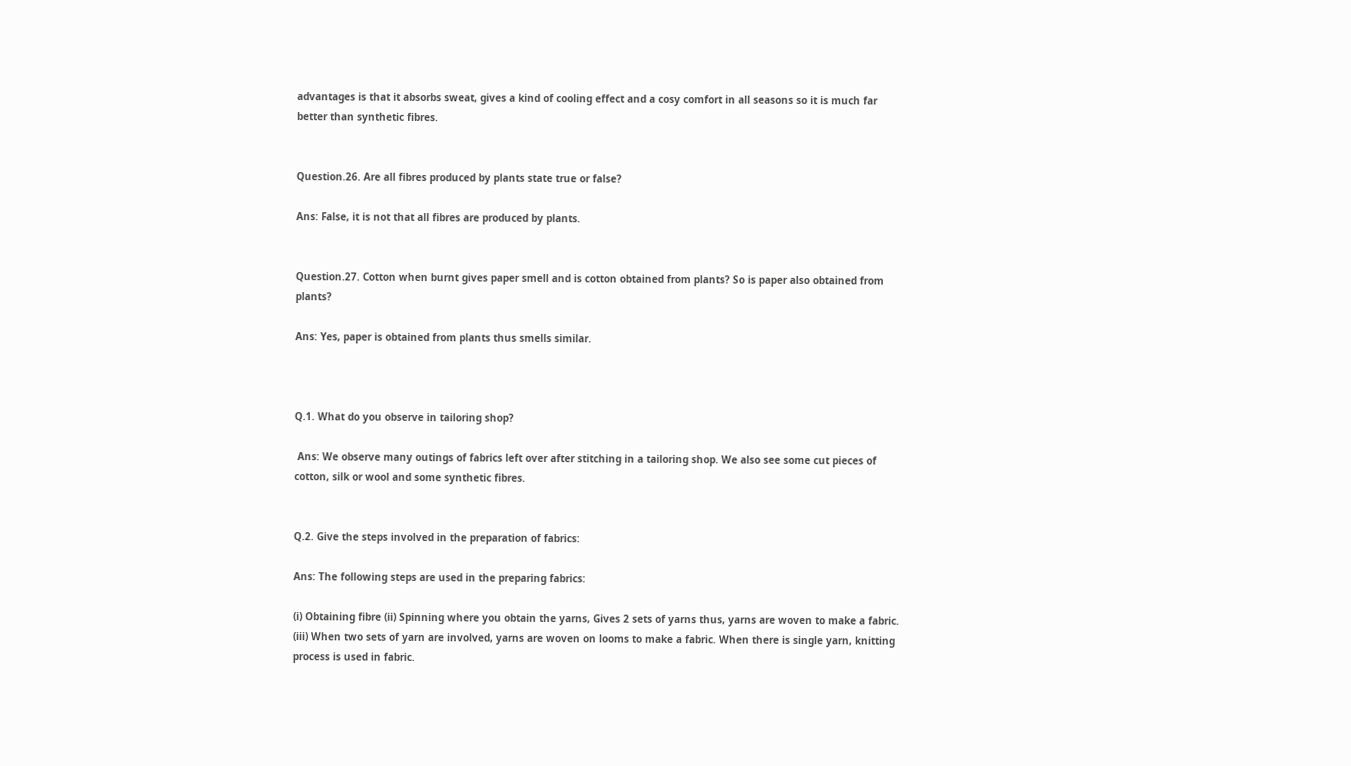advantages is that it absorbs sweat, gives a kind of cooling effect and a cosy comfort in all seasons so it is much far better than synthetic fibres.


Question.26. Are all fibres produced by plants state true or false?

Ans: False, it is not that all fibres are produced by plants.


Question.27. Cotton when burnt gives paper smell and is cotton obtained from plants? So is paper also obtained from plants?

Ans: Yes, paper is obtained from plants thus smells similar.



Q.1. What do you observe in tailoring shop?

 Ans: We observe many outings of fabrics left over after stitching in a tailoring shop. We also see some cut pieces of cotton, silk or wool and some synthetic fibres.


Q.2. Give the steps involved in the preparation of fabrics:

Ans: The following steps are used in the preparing fabrics:

(i) Obtaining fibre (ii) Spinning where you obtain the yarns, Gives 2 sets of yarns thus, yarns are woven to make a fabric. (iii) When two sets of yarn are involved, yarns are woven on looms to make a fabric. When there is single yarn, knitting process is used in fabric.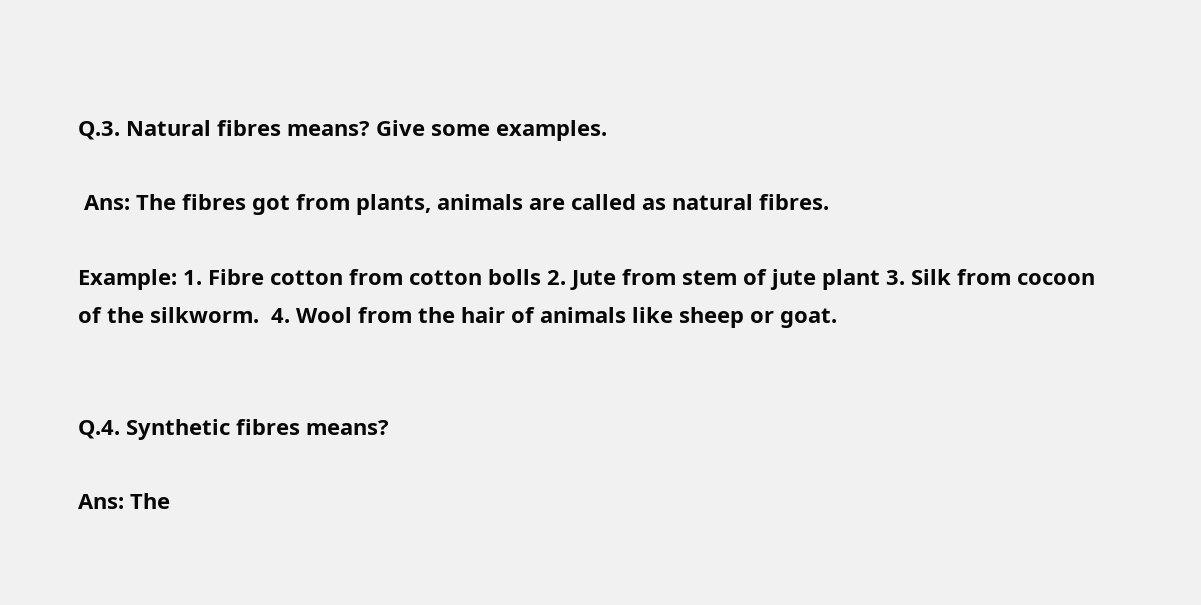Q.3. Natural fibres means? Give some examples.

 Ans: The fibres got from plants, animals are called as natural fibres.

Example: 1. Fibre cotton from cotton bolls 2. Jute from stem of jute plant 3. Silk from cocoon of the silkworm.  4. Wool from the hair of animals like sheep or goat.


Q.4. Synthetic fibres means?

Ans: The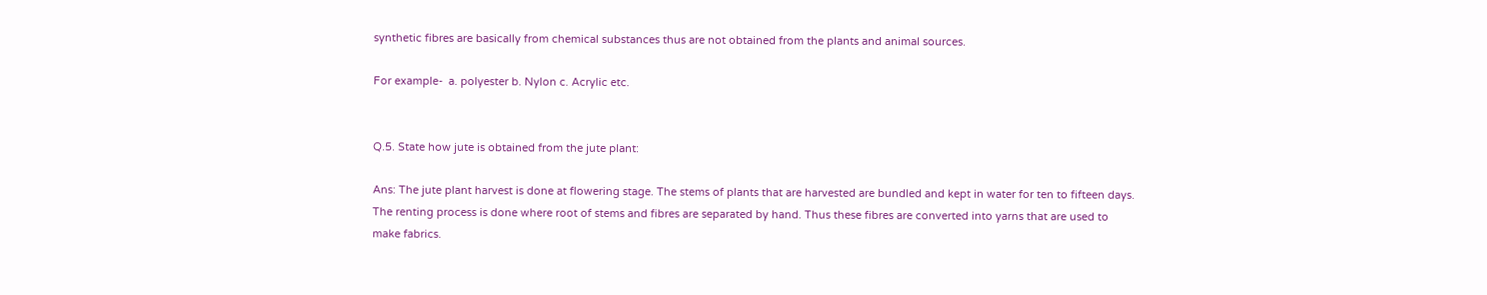synthetic fibres are basically from chemical substances thus are not obtained from the plants and animal sources.

For example-  a. polyester b. Nylon c. Acrylic etc.


Q.5. State how jute is obtained from the jute plant:

Ans: The jute plant harvest is done at flowering stage. The stems of plants that are harvested are bundled and kept in water for ten to fifteen days. The renting process is done where root of stems and fibres are separated by hand. Thus these fibres are converted into yarns that are used to make fabrics.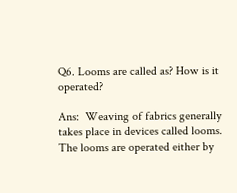Q6. Looms are called as? How is it operated?

Ans:  Weaving of fabrics generally takes place in devices called looms. The looms are operated either by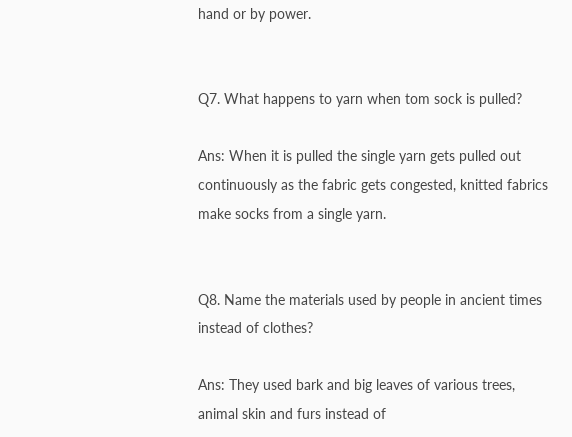hand or by power.


Q7. What happens to yarn when tom sock is pulled?

Ans: When it is pulled the single yarn gets pulled out continuously as the fabric gets congested, knitted fabrics make socks from a single yarn.


Q8. Name the materials used by people in ancient times instead of clothes?

Ans: They used bark and big leaves of various trees, animal skin and furs instead of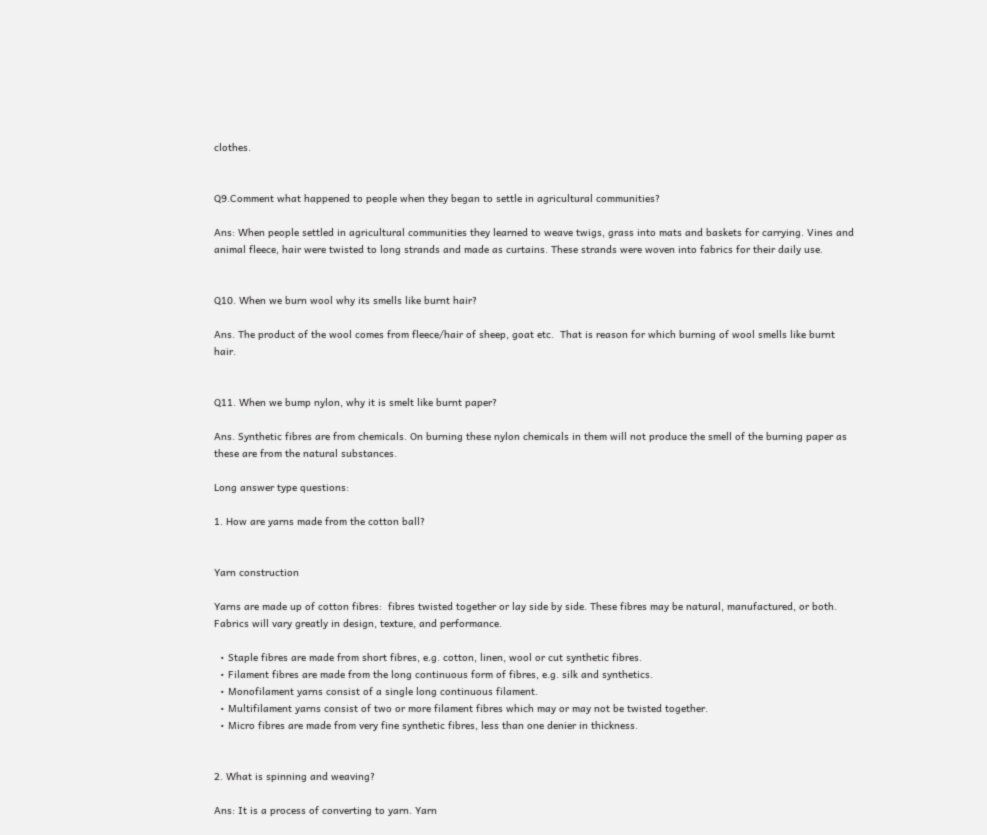clothes.


Q9.Comment what happened to people when they began to settle in agricultural communities?

Ans: When people settled in agricultural communities they learned to weave twigs, grass into mats and baskets for carrying. Vines and animal fleece, hair were twisted to long strands and made as curtains. These strands were woven into fabrics for their daily use.


Q10. When we burn wool why its smells like burnt hair?

Ans. The product of the wool comes from fleece/hair of sheep, goat etc.  That is reason for which burning of wool smells like burnt hair.


Q11. When we bump nylon, why it is smelt like burnt paper?

Ans. Synthetic fibres are from chemicals. On burning these nylon chemicals in them will not produce the smell of the burning paper as these are from the natural substances.

Long answer type questions:

1. How are yarns made from the cotton ball?


Yarn construction

Yarns are made up of cotton fibres:  fibres twisted together or lay side by side. These fibres may be natural, manufactured, or both. Fabrics will vary greatly in design, texture, and performance.

  • Staple fibres are made from short fibres, e.g. cotton, linen, wool or cut synthetic fibres.
  • Filament fibres are made from the long continuous form of fibres, e.g. silk and synthetics.
  • Monofilament yarns consist of a single long continuous filament.
  • Multifilament yarns consist of two or more filament fibres which may or may not be twisted together.
  • Micro fibres are made from very fine synthetic fibres, less than one denier in thickness.


2. What is spinning and weaving?

Ans: It is a process of converting to yarn. Yarn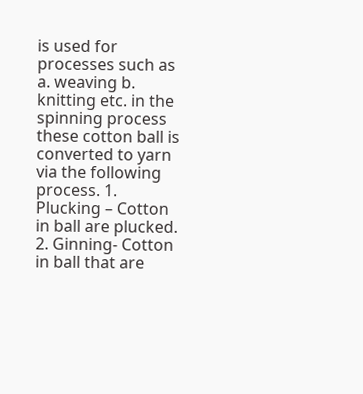is used for processes such as a. weaving b. knitting etc. in the spinning process these cotton ball is converted to yarn via the following process. 1. Plucking – Cotton in ball are plucked. 2. Ginning- Cotton in ball that are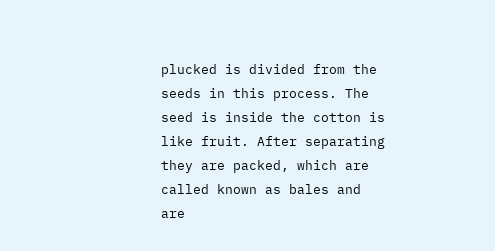plucked is divided from the seeds in this process. The seed is inside the cotton is like fruit. After separating they are packed, which are called known as bales and are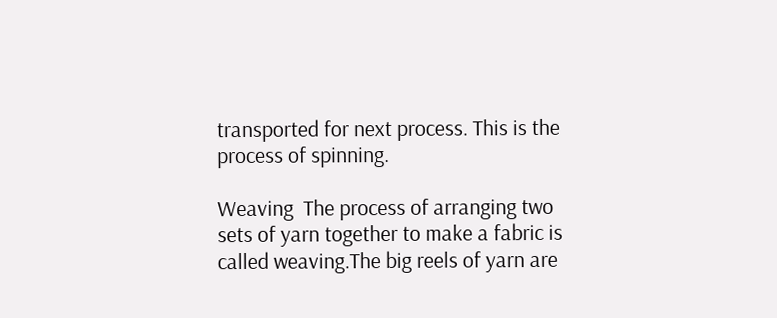transported for next process. This is the process of spinning.

Weaving  The process of arranging two sets of yarn together to make a fabric is called weaving.The big reels of yarn are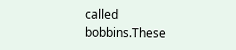called bobbins.These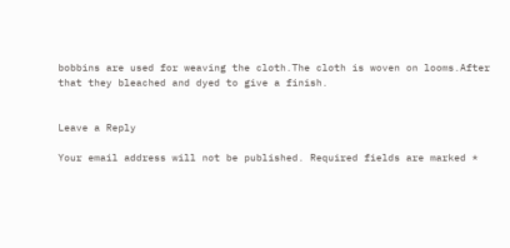bobbins are used for weaving the cloth.The cloth is woven on looms.After that they bleached and dyed to give a finish.


Leave a Reply

Your email address will not be published. Required fields are marked *